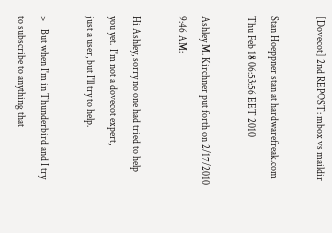[Dovecot] 2nd REPOST: mbox vs maildir

Stan Hoeppner stan at hardwarefreak.com
Thu Feb 18 06:53:56 EET 2010

Ashley M. Kirchner put forth on 2/17/2010 9:46 AM:

Hi Ashley, sorry no one had tried to help you yet.  I'm not a dovecot expert,
just a user, but I'll try to help.

>    But when I'm in Thunderbird and I try to subscribe to anything that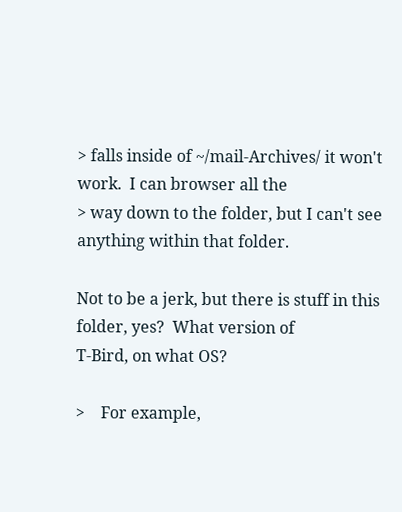> falls inside of ~/mail-Archives/ it won't work.  I can browser all the
> way down to the folder, but I can't see anything within that folder.

Not to be a jerk, but there is stuff in this folder, yes?  What version of
T-Bird, on what OS?

>    For example,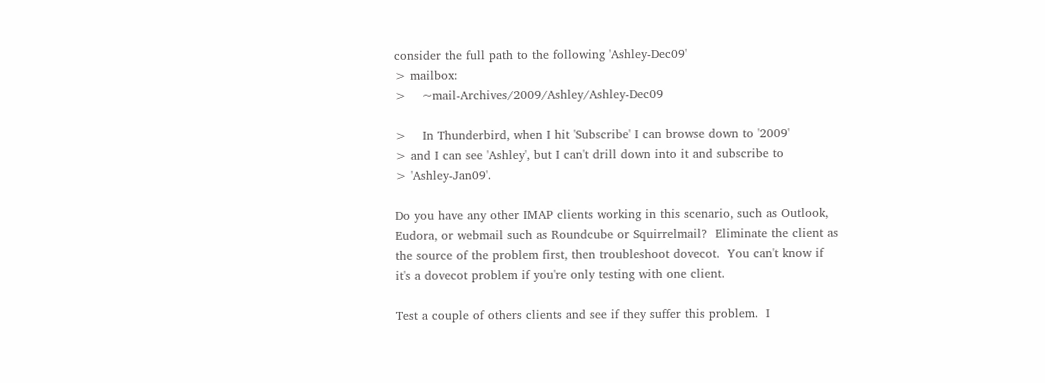consider the full path to the following 'Ashley-Dec09'
> mailbox:
>    ~mail-Archives/2009/Ashley/Ashley-Dec09

>    In Thunderbird, when I hit 'Subscribe' I can browse down to '2009'
> and I can see 'Ashley', but I can't drill down into it and subscribe to
> 'Ashley-Jan09'.

Do you have any other IMAP clients working in this scenario, such as Outlook,
Eudora, or webmail such as Roundcube or Squirrelmail?  Eliminate the client as
the source of the problem first, then troubleshoot dovecot.  You can't know if
it's a dovecot problem if you're only testing with one client.

Test a couple of others clients and see if they suffer this problem.  I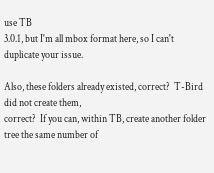use TB
3.0.1, but I'm all mbox format here, so I can't duplicate your issue.

Also, these folders already existed, correct?  T-Bird did not create them,
correct?  If you can, within TB, create another folder tree the same number of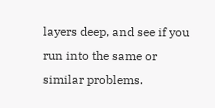layers deep, and see if you run into the same or similar problems.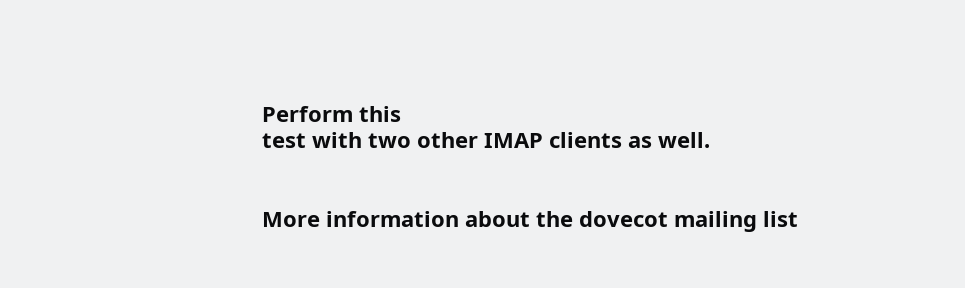Perform this
test with two other IMAP clients as well.


More information about the dovecot mailing list